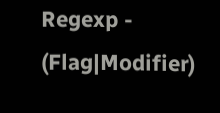Regexp - (Flag|Modifier)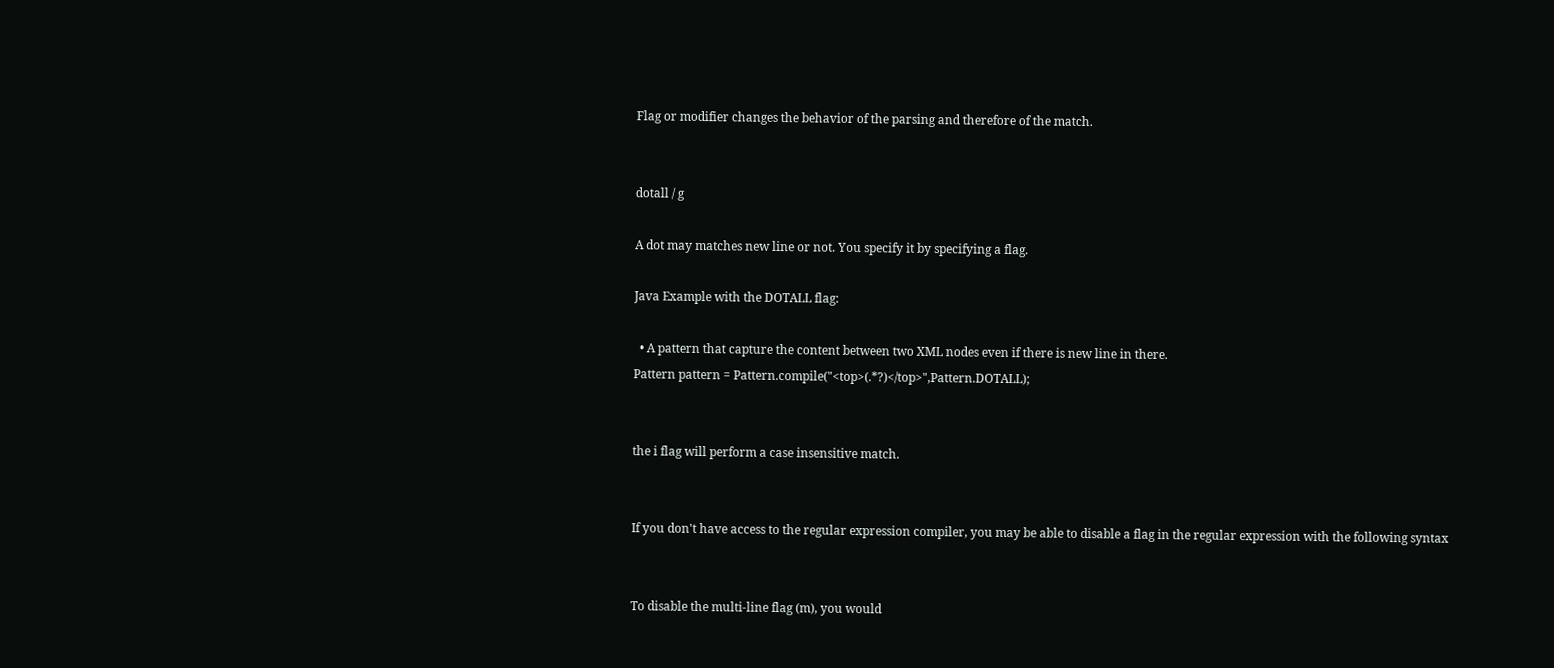Flag or modifier changes the behavior of the parsing and therefore of the match.


dotall / g

A dot may matches new line or not. You specify it by specifying a flag.

Java Example with the DOTALL flag:

  • A pattern that capture the content between two XML nodes even if there is new line in there.
Pattern pattern = Pattern.compile("<top>(.*?)</top>",Pattern.DOTALL);


the i flag will perform a case insensitive match.


If you don't have access to the regular expression compiler, you may be able to disable a flag in the regular expression with the following syntax


To disable the multi-line flag (m), you would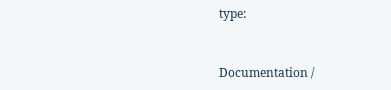type:


Documentation /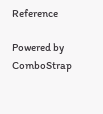Reference

Powered by ComboStrap